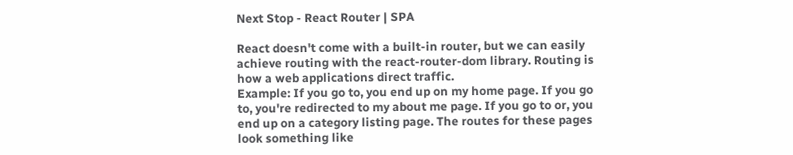Next Stop - React Router | SPA

React doesn't come with a built-in router, but we can easily achieve routing with the react-router-dom library. Routing is how a web applications direct traffic.
Example: If you go to, you end up on my home page. If you go to, you're redirected to my about me page. If you go to or, you end up on a category listing page. The routes for these pages look something like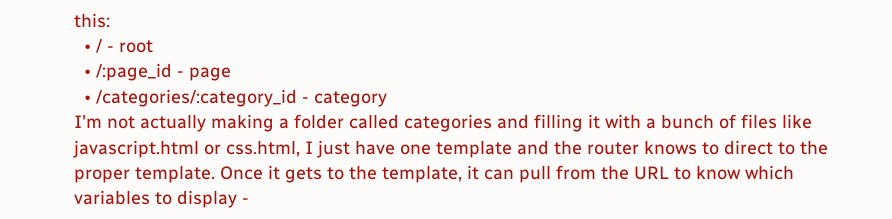this:
  • / - root
  • /:page_id - page
  • /categories/:category_id - category
I'm not actually making a folder called categories and filling it with a bunch of files like javascript.html or css.html, I just have one template and the router knows to direct to the proper template. Once it gets to the template, it can pull from the URL to know which variables to display -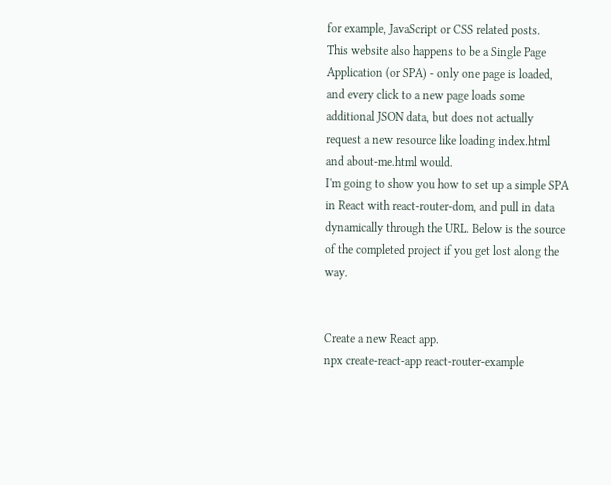for example, JavaScript or CSS related posts.
This website also happens to be a Single Page Application (or SPA) - only one page is loaded, and every click to a new page loads some additional JSON data, but does not actually request a new resource like loading index.html and about-me.html would.
I'm going to show you how to set up a simple SPA in React with react-router-dom, and pull in data dynamically through the URL. Below is the source of the completed project if you get lost along the way.


Create a new React app.
npx create-react-app react-router-example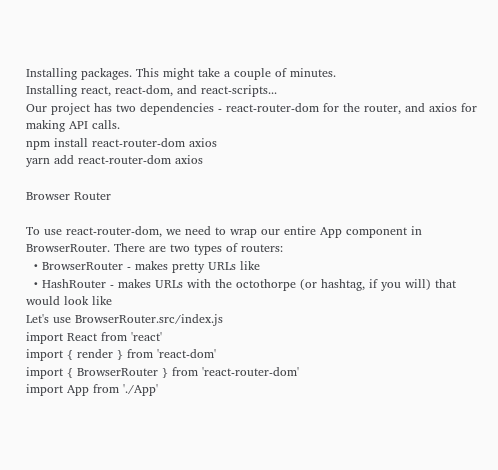Installing packages. This might take a couple of minutes.
Installing react, react-dom, and react-scripts...
Our project has two dependencies - react-router-dom for the router, and axios for making API calls.
npm install react-router-dom axios
yarn add react-router-dom axios

Browser Router

To use react-router-dom, we need to wrap our entire App component in BrowserRouter. There are two types of routers:
  • BrowserRouter - makes pretty URLs like
  • HashRouter - makes URLs with the octothorpe (or hashtag, if you will) that would look like
Let's use BrowserRouter.src/index.js
import React from 'react'
import { render } from 'react-dom'
import { BrowserRouter } from 'react-router-dom'
import App from './App'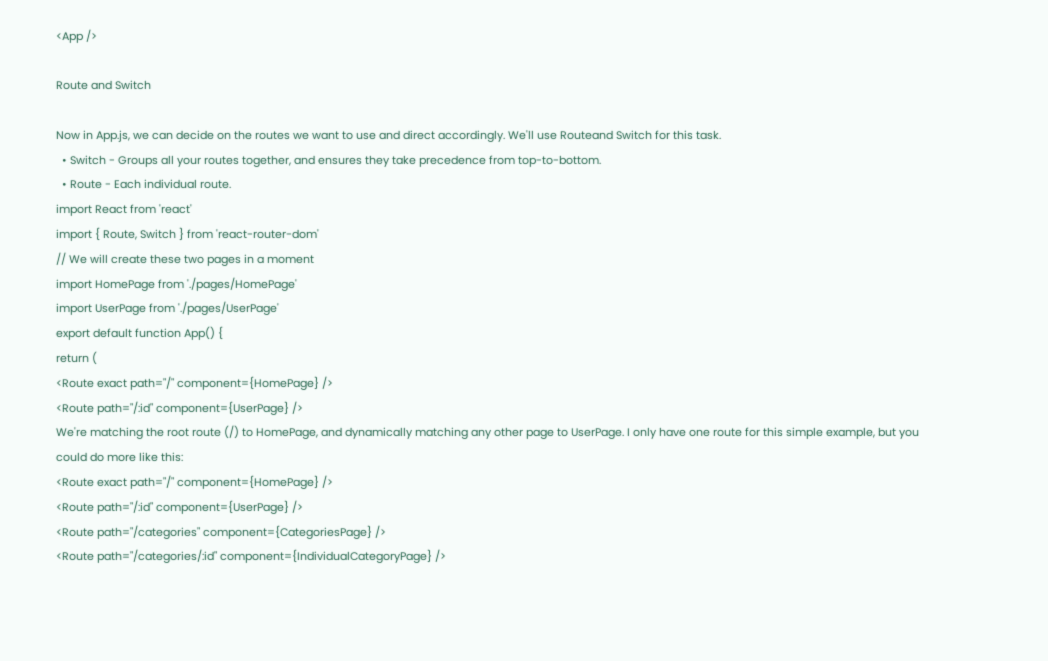<App />

Route and Switch

Now in App.js, we can decide on the routes we want to use and direct accordingly. We'll use Routeand Switch for this task.
  • Switch - Groups all your routes together, and ensures they take precedence from top-to-bottom.
  • Route - Each individual route.
import React from 'react'
import { Route, Switch } from 'react-router-dom'
// We will create these two pages in a moment
import HomePage from './pages/HomePage'
import UserPage from './pages/UserPage'
export default function App() {
return (
<Route exact path="/" component={HomePage} />
<Route path="/:id" component={UserPage} />
We're matching the root route (/) to HomePage, and dynamically matching any other page to UserPage. I only have one route for this simple example, but you could do more like this:
<Route exact path="/" component={HomePage} />
<Route path="/:id" component={UserPage} />
<Route path="/categories" component={CategoriesPage} />
<Route path="/categories/:id" component={IndividualCategoryPage} />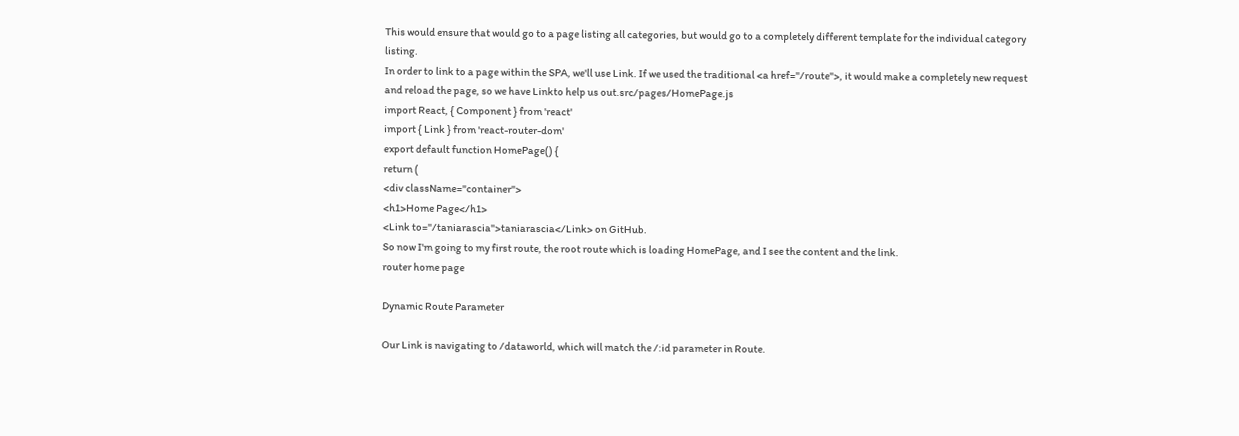This would ensure that would go to a page listing all categories, but would go to a completely different template for the individual category listing.
In order to link to a page within the SPA, we'll use Link. If we used the traditional <a href="/route">, it would make a completely new request and reload the page, so we have Linkto help us out.src/pages/HomePage.js
import React, { Component } from 'react'
import { Link } from 'react-router-dom'
export default function HomePage() {
return (
<div className="container">
<h1>Home Page</h1>
<Link to="/taniarascia">taniarascia</Link> on GitHub.
So now I'm going to my first route, the root route which is loading HomePage, and I see the content and the link.
router home page

Dynamic Route Parameter

Our Link is navigating to /dataworld, which will match the /:id parameter in Route.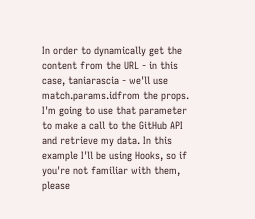In order to dynamically get the content from the URL - in this case, taniarascia - we'll use match.params.idfrom the props.
I'm going to use that parameter to make a call to the GitHub API and retrieve my data. In this example I'll be using Hooks, so if you're not familiar with them, please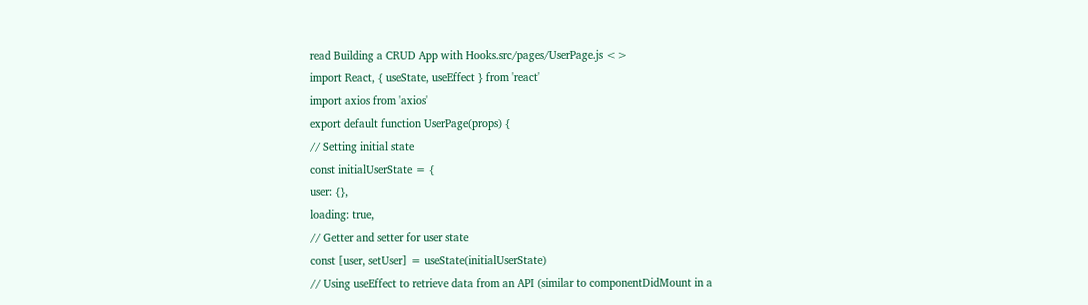read Building a CRUD App with Hooks.src/pages/UserPage.js <>
import React, { useState, useEffect } from 'react'
import axios from 'axios'
export default function UserPage(props) {
// Setting initial state
const initialUserState = {
user: {},
loading: true,
// Getter and setter for user state
const [user, setUser] = useState(initialUserState)
// Using useEffect to retrieve data from an API (similar to componentDidMount in a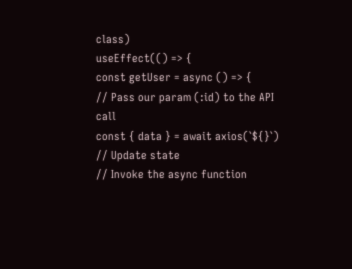class)
useEffect(() => {
const getUser = async () => {
// Pass our param (:id) to the API call
const { data } = await axios(`${}`)
// Update state
// Invoke the async function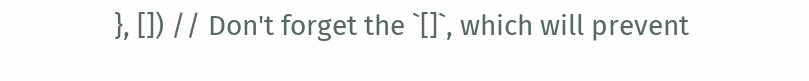}, []) // Don't forget the `[]`, which will prevent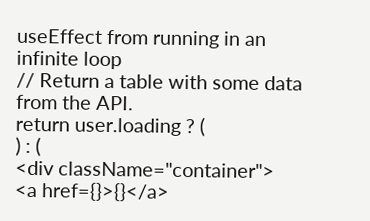useEffect from running in an infinite loop
// Return a table with some data from the API.
return user.loading ? (
) : (
<div className="container">
<a href={}>{}</a>